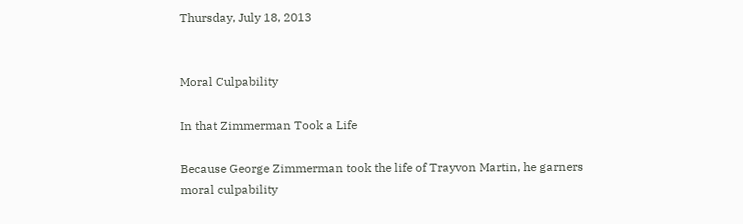Thursday, July 18, 2013


Moral Culpability

In that Zimmerman Took a Life

Because George Zimmerman took the life of Trayvon Martin, he garners moral culpability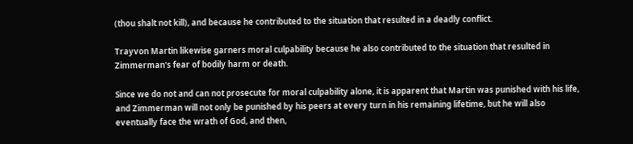(thou shalt not kill), and because he contributed to the situation that resulted in a deadly conflict.

Trayvon Martin likewise garners moral culpability because he also contributed to the situation that resulted in Zimmerman's fear of bodily harm or death.

Since we do not and can not prosecute for moral culpability alone, it is apparent that Martin was punished with his life, and Zimmerman will not only be punished by his peers at every turn in his remaining lifetime, but he will also eventually face the wrath of God, and then,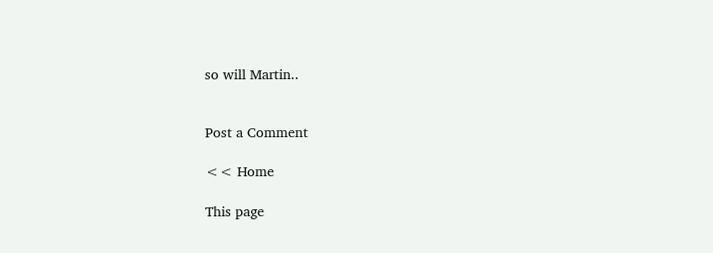so will Martin..


Post a Comment

<< Home

This page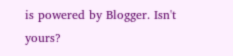is powered by Blogger. Isn't yours?